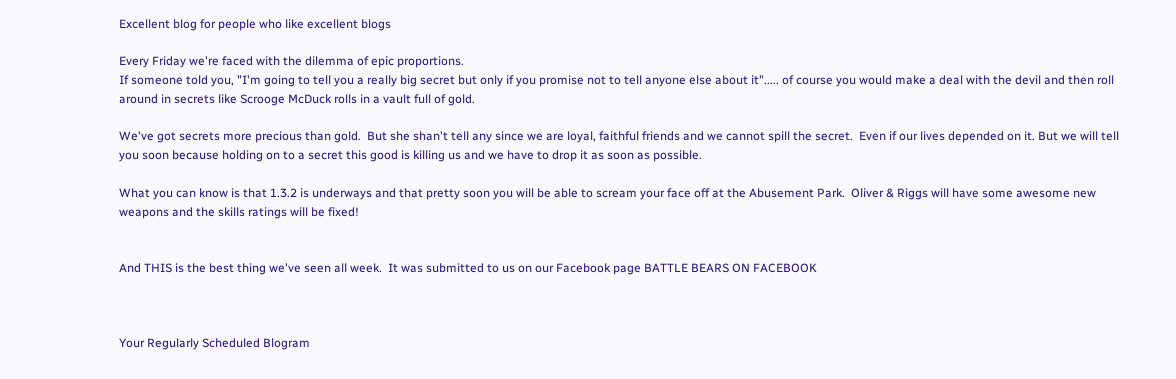Excellent blog for people who like excellent blogs

Every Friday we're faced with the dilemma of epic proportions.
If someone told you, "I'm going to tell you a really big secret but only if you promise not to tell anyone else about it"..... of course you would make a deal with the devil and then roll around in secrets like Scrooge McDuck rolls in a vault full of gold.

We've got secrets more precious than gold.  But she shan't tell any since we are loyal, faithful friends and we cannot spill the secret.  Even if our lives depended on it. But we will tell you soon because holding on to a secret this good is killing us and we have to drop it as soon as possible.

What you can know is that 1.3.2 is underways and that pretty soon you will be able to scream your face off at the Abusement Park.  Oliver & Riggs will have some awesome new weapons and the skills ratings will be fixed!


And THIS is the best thing we've seen all week.  It was submitted to us on our Facebook page BATTLE BEARS ON FACEBOOK



Your Regularly Scheduled Blogram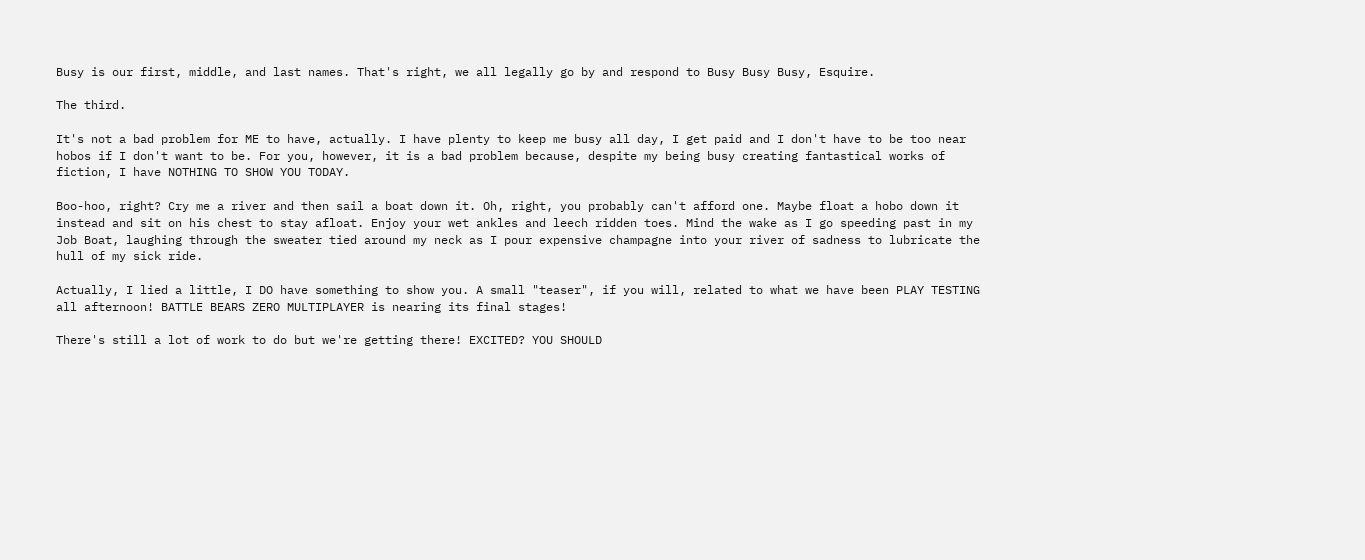Busy is our first, middle, and last names. That's right, we all legally go by and respond to Busy Busy Busy, Esquire.

The third.

It's not a bad problem for ME to have, actually. I have plenty to keep me busy all day, I get paid and I don't have to be too near hobos if I don't want to be. For you, however, it is a bad problem because, despite my being busy creating fantastical works of fiction, I have NOTHING TO SHOW YOU TODAY.

Boo-hoo, right? Cry me a river and then sail a boat down it. Oh, right, you probably can't afford one. Maybe float a hobo down it instead and sit on his chest to stay afloat. Enjoy your wet ankles and leech ridden toes. Mind the wake as I go speeding past in my Job Boat, laughing through the sweater tied around my neck as I pour expensive champagne into your river of sadness to lubricate the hull of my sick ride.

Actually, I lied a little, I DO have something to show you. A small "teaser", if you will, related to what we have been PLAY TESTING all afternoon! BATTLE BEARS ZERO MULTIPLAYER is nearing its final stages!

There's still a lot of work to do but we're getting there! EXCITED? YOU SHOULD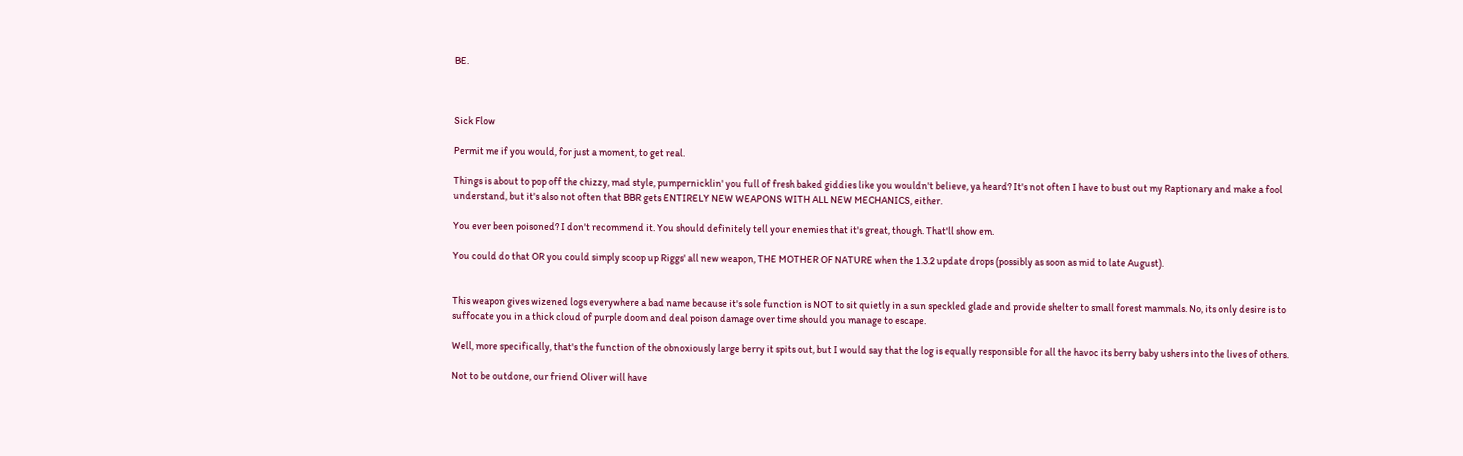BE.



Sick Flow

Permit me if you would, for just a moment, to get real.

Things is about to pop off the chizzy, mad style, pumpernicklin' you full of fresh baked giddies like you wouldn't believe, ya heard? It's not often I have to bust out my Raptionary and make a fool understand, but it's also not often that BBR gets ENTIRELY NEW WEAPONS WITH ALL NEW MECHANICS, either.

You ever been poisoned? I don't recommend it. You should definitely tell your enemies that it's great, though. That'll show em.

You could do that OR you could simply scoop up Riggs' all new weapon, THE MOTHER OF NATURE when the 1.3.2 update drops (possibly as soon as mid to late August).


This weapon gives wizened logs everywhere a bad name because it's sole function is NOT to sit quietly in a sun speckled glade and provide shelter to small forest mammals. No, its only desire is to suffocate you in a thick cloud of purple doom and deal poison damage over time should you manage to escape.

Well, more specifically, that's the function of the obnoxiously large berry it spits out, but I would say that the log is equally responsible for all the havoc its berry baby ushers into the lives of others.

Not to be outdone, our friend Oliver will have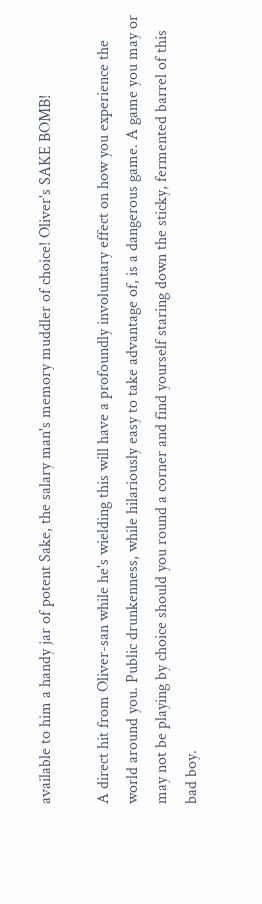available to him a handy jar of potent Sake, the salary man's memory muddler of choice! Oliver's SAKE BOMB!

A direct hit from Oliver-san while he's wielding this will have a profoundly involuntary effect on how you experience the world around you. Public drunkenness, while hilariously easy to take advantage of, is a dangerous game. A game you may or may not be playing by choice should you round a corner and find yourself staring down the sticky, fermented barrel of this bad boy.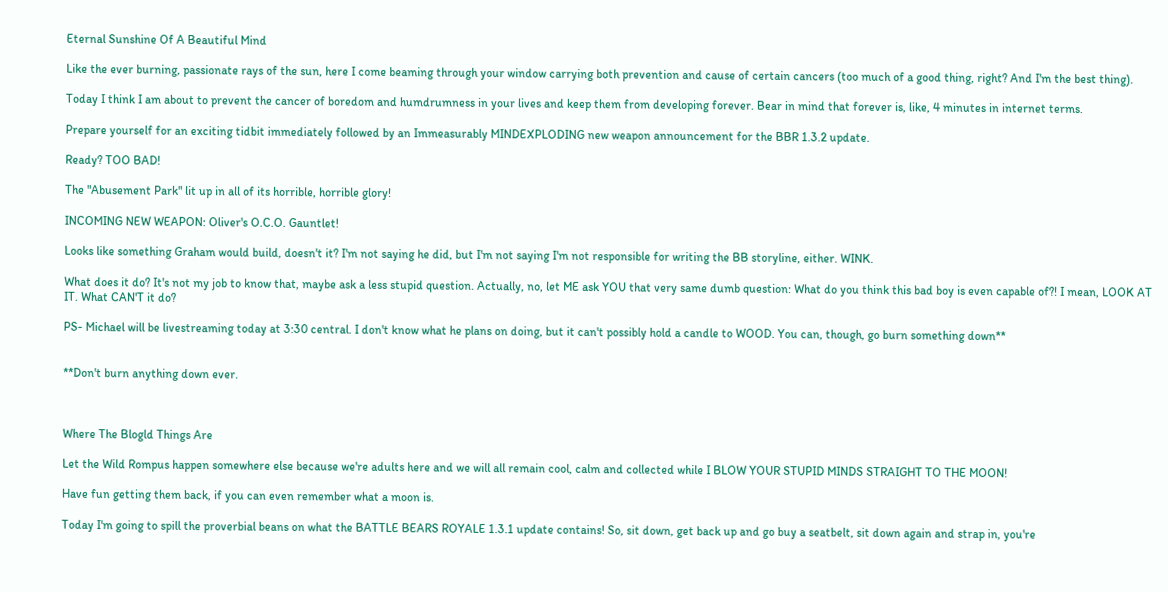Eternal Sunshine Of A Beautiful Mind

Like the ever burning, passionate rays of the sun, here I come beaming through your window carrying both prevention and cause of certain cancers (too much of a good thing, right? And I'm the best thing).

Today I think I am about to prevent the cancer of boredom and humdrumness in your lives and keep them from developing forever. Bear in mind that forever is, like, 4 minutes in internet terms.

Prepare yourself for an exciting tidbit immediately followed by an Immeasurably MINDEXPLODING new weapon announcement for the BBR 1.3.2 update.

Ready? TOO BAD!

The "Abusement Park" lit up in all of its horrible, horrible glory!

INCOMING NEW WEAPON: Oliver's O.C.O. Gauntlet!

Looks like something Graham would build, doesn't it? I'm not saying he did, but I'm not saying I'm not responsible for writing the BB storyline, either. WINK.

What does it do? It's not my job to know that, maybe ask a less stupid question. Actually, no, let ME ask YOU that very same dumb question: What do you think this bad boy is even capable of?! I mean, LOOK AT IT. What CAN'T it do?

PS- Michael will be livestreaming today at 3:30 central. I don't know what he plans on doing, but it can't possibly hold a candle to WOOD. You can, though, go burn something down**


**Don't burn anything down ever.



Where The Blogld Things Are

Let the Wild Rompus happen somewhere else because we're adults here and we will all remain cool, calm and collected while I BLOW YOUR STUPID MINDS STRAIGHT TO THE MOON!

Have fun getting them back, if you can even remember what a moon is.

Today I'm going to spill the proverbial beans on what the BATTLE BEARS ROYALE 1.3.1 update contains! So, sit down, get back up and go buy a seatbelt, sit down again and strap in, you're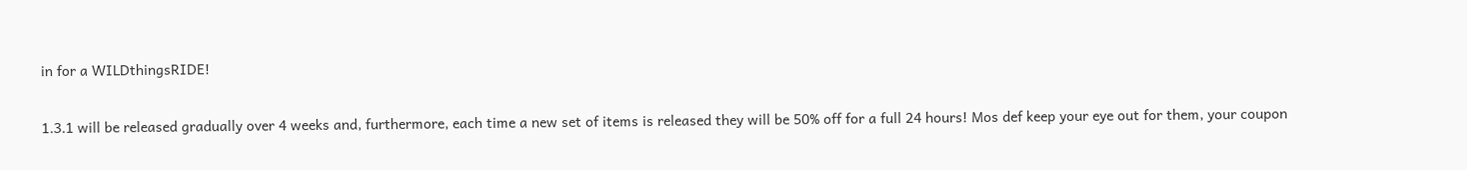in for a WILDthingsRIDE!

1.3.1 will be released gradually over 4 weeks and, furthermore, each time a new set of items is released they will be 50% off for a full 24 hours! Mos def keep your eye out for them, your coupon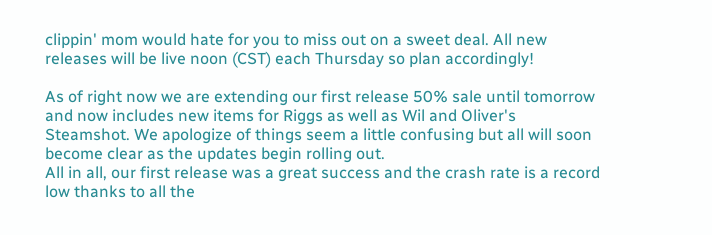clippin' mom would hate for you to miss out on a sweet deal. All new releases will be live noon (CST) each Thursday so plan accordingly!

As of right now we are extending our first release 50% sale until tomorrow and now includes new items for Riggs as well as Wil and Oliver's Steamshot. We apologize of things seem a little confusing but all will soon become clear as the updates begin rolling out.
All in all, our first release was a great success and the crash rate is a record low thanks to all the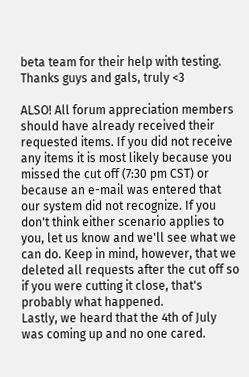beta team for their help with testing. Thanks guys and gals, truly <3

ALSO! All forum appreciation members should have already received their requested items. If you did not receive any items it is most likely because you missed the cut off (7:30 pm CST) or because an e-mail was entered that our system did not recognize. If you don't think either scenario applies to you, let us know and we'll see what we can do. Keep in mind, however, that we deleted all requests after the cut off so if you were cutting it close, that's probably what happened.
Lastly, we heard that the 4th of July was coming up and no one cared.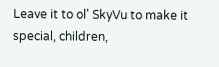Leave it to ol' SkyVu to make it special, children,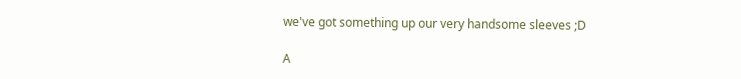we've got something up our very handsome sleeves ;D

A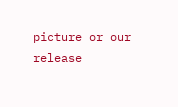picture or our release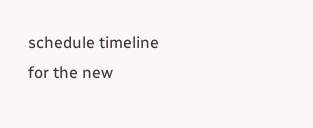schedule timeline for the new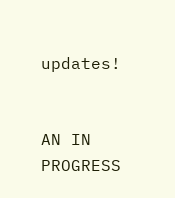updates!


AN IN PROGRESS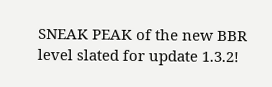SNEAK PEAK of the new BBR level slated for update 1.3.2!